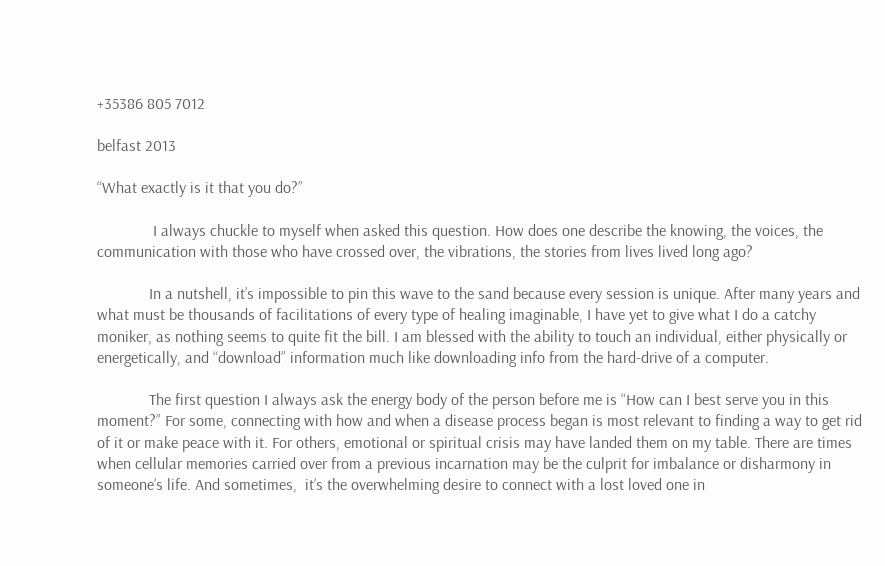+35386 805 7012

belfast 2013

“What exactly is it that you do?”

              I always chuckle to myself when asked this question. How does one describe the knowing, the voices, the communication with those who have crossed over, the vibrations, the stories from lives lived long ago?

             In a nutshell, it’s impossible to pin this wave to the sand because every session is unique. After many years and what must be thousands of facilitations of every type of healing imaginable, I have yet to give what I do a catchy moniker, as nothing seems to quite fit the bill. I am blessed with the ability to touch an individual, either physically or energetically, and “download” information much like downloading info from the hard-drive of a computer.

             The first question I always ask the energy body of the person before me is “How can I best serve you in this moment?” For some, connecting with how and when a disease process began is most relevant to finding a way to get rid of it or make peace with it. For others, emotional or spiritual crisis may have landed them on my table. There are times when cellular memories carried over from a previous incarnation may be the culprit for imbalance or disharmony in someone’s life. And sometimes,  it’s the overwhelming desire to connect with a lost loved one in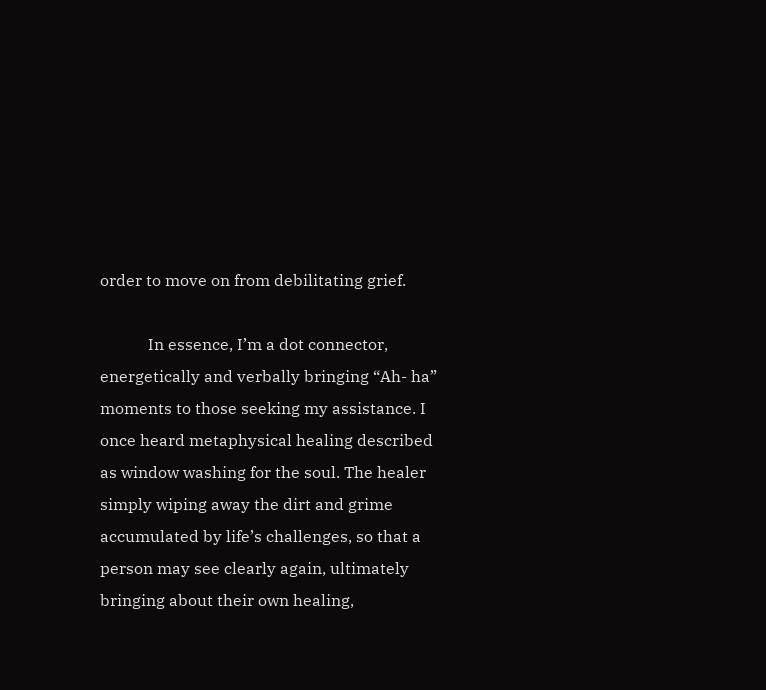order to move on from debilitating grief.

            In essence, I’m a dot connector, energetically and verbally bringing “Ah- ha” moments to those seeking my assistance. I once heard metaphysical healing described as window washing for the soul. The healer simply wiping away the dirt and grime accumulated by life’s challenges, so that a person may see clearly again, ultimately bringing about their own healing,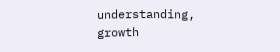understanding, growth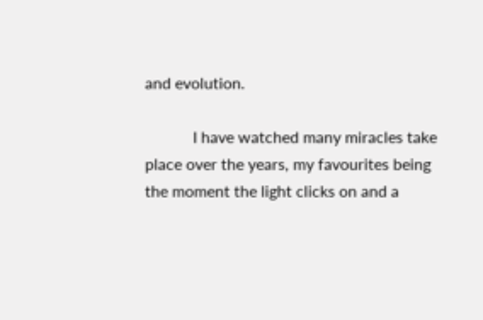and evolution.

            I have watched many miracles take place over the years, my favourites being the moment the light clicks on and a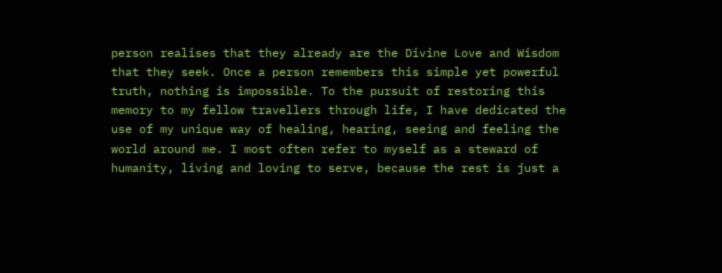person realises that they already are the Divine Love and Wisdom that they seek. Once a person remembers this simple yet powerful truth, nothing is impossible. To the pursuit of restoring this memory to my fellow travellers through life, I have dedicated the use of my unique way of healing, hearing, seeing and feeling the world around me. I most often refer to myself as a steward of humanity, living and loving to serve, because the rest is just a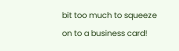bit too much to squeeze on to a business card!